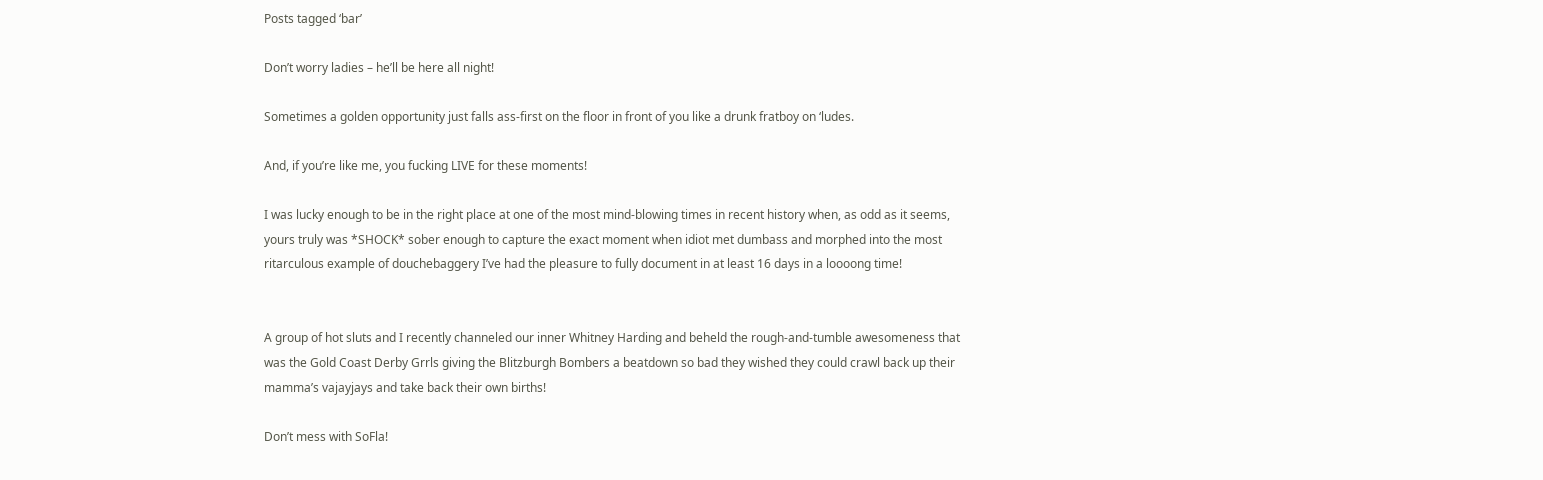Posts tagged ‘bar’

Don’t worry ladies – he’ll be here all night!

Sometimes a golden opportunity just falls ass-first on the floor in front of you like a drunk fratboy on ‘ludes.

And, if you’re like me, you fucking LIVE for these moments!

I was lucky enough to be in the right place at one of the most mind-blowing times in recent history when, as odd as it seems, yours truly was *SHOCK* sober enough to capture the exact moment when idiot met dumbass and morphed into the most ritarculous example of douchebaggery I’ve had the pleasure to fully document in at least 16 days in a loooong time!


A group of hot sluts and I recently channeled our inner Whitney Harding and beheld the rough-and-tumble awesomeness that was the Gold Coast Derby Grrls giving the Blitzburgh Bombers a beatdown so bad they wished they could crawl back up their mamma’s vajayjays and take back their own births!

Don’t mess with SoFla!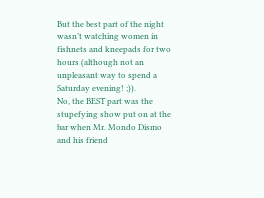But the best part of the night wasn’t watching women in fishnets and kneepads for two hours (although not an unpleasant way to spend a Saturday evening! ;)).
No, the BEST part was the stupefying show put on at the bar when Mr. Mondo Dismo and his friend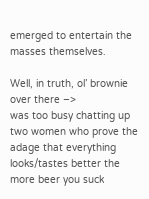emerged to entertain the masses themselves.

Well, in truth, ol’ brownie over there –>
was too busy chatting up two women who prove the adage that everything looks/tastes better the more beer you suck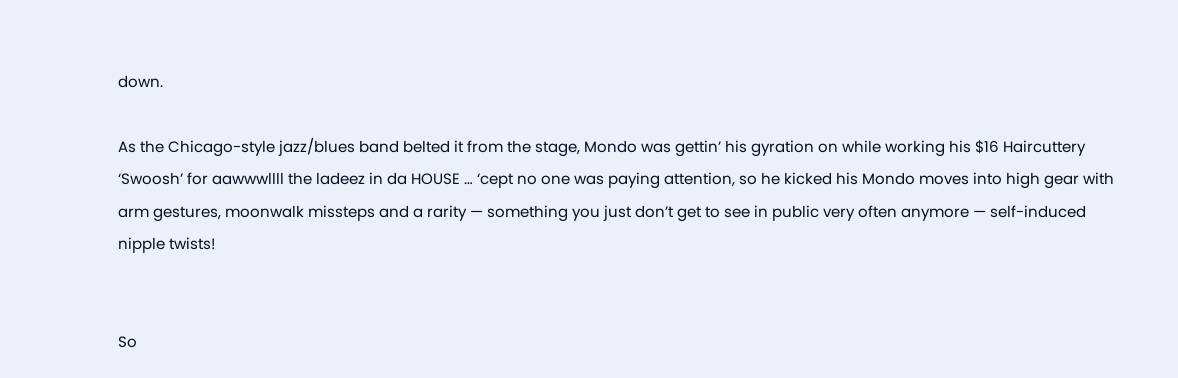down.

As the Chicago-style jazz/blues band belted it from the stage, Mondo was gettin’ his gyration on while working his $16 Haircuttery ‘Swoosh’ for aawwwllll the ladeez in da HOUSE … ‘cept no one was paying attention, so he kicked his Mondo moves into high gear with arm gestures, moonwalk missteps and a rarity — something you just don’t get to see in public very often anymore — self-induced nipple twists!


So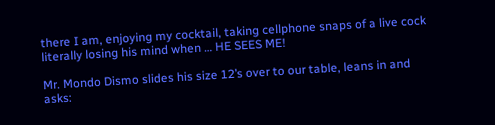there I am, enjoying my cocktail, taking cellphone snaps of a live cock literally losing his mind when … HE SEES ME!

Mr. Mondo Dismo slides his size 12’s over to our table, leans in and asks: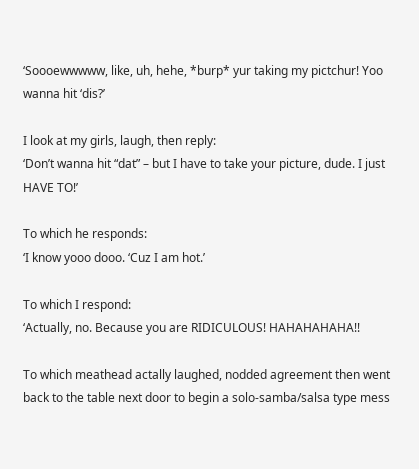‘Soooewwwww, like, uh, hehe, *burp* yur taking my pictchur! Yoo wanna hit ‘dis?’

I look at my girls, laugh, then reply:
‘Don’t wanna hit “dat” – but I have to take your picture, dude. I just HAVE TO!’

To which he responds:
‘I know yooo dooo. ‘Cuz I am hot.’

To which I respond:
‘Actually, no. Because you are RIDICULOUS! HAHAHAHAHA!!

To which meathead actally laughed, nodded agreement then went back to the table next door to begin a solo-samba/salsa type mess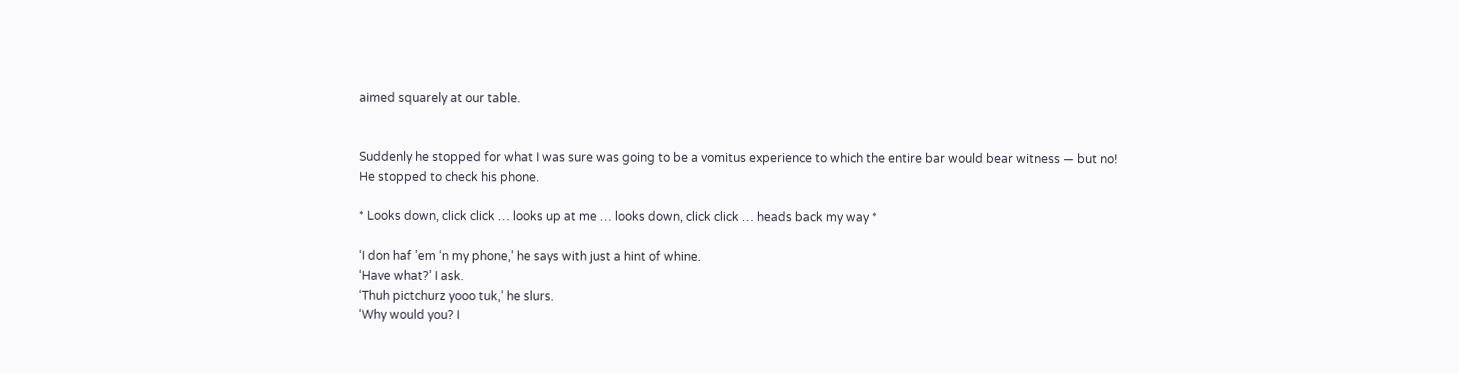aimed squarely at our table.


Suddenly he stopped for what I was sure was going to be a vomitus experience to which the entire bar would bear witness — but no!
He stopped to check his phone.

* Looks down, click click … looks up at me … looks down, click click … heads back my way *

‘I don haf ’em ‘n my phone,’ he says with just a hint of whine.
‘Have what?’ I ask.
‘Thuh pictchurz yooo tuk,’ he slurs.
‘Why would you? I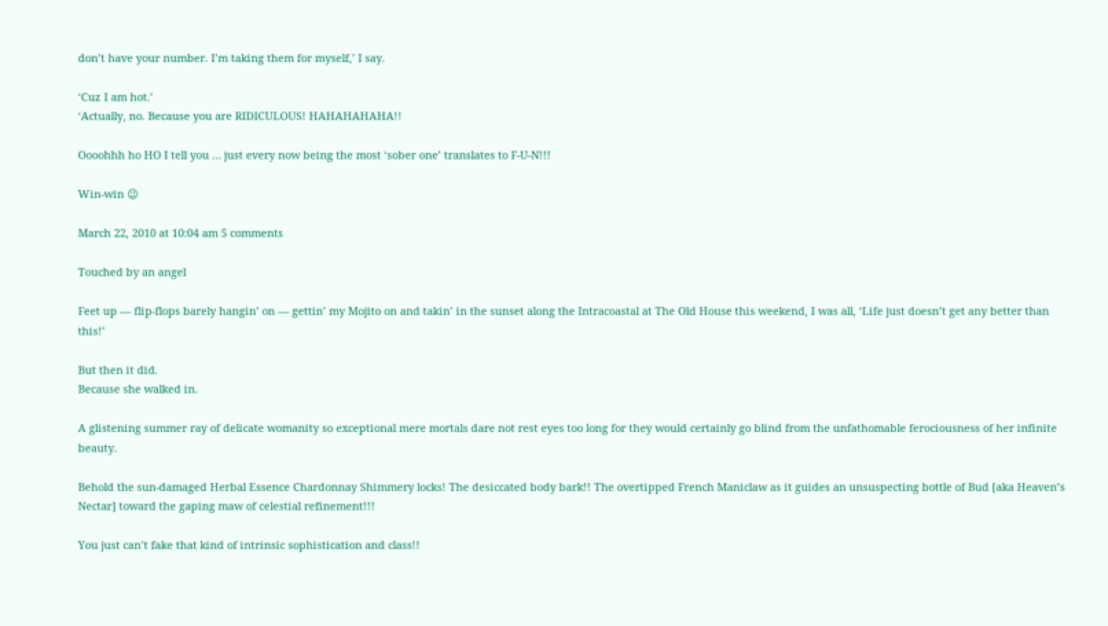don’t have your number. I’m taking them for myself,’ I say.

‘Cuz I am hot.’
‘Actually, no. Because you are RIDICULOUS! HAHAHAHAHA!!

Oooohhh ho HO I tell you … just every now being the most ‘sober one’ translates to F-U-N!!!

Win-win 😉

March 22, 2010 at 10:04 am 5 comments

Touched by an angel

Feet up — flip-flops barely hangin’ on — gettin’ my Mojito on and takin’ in the sunset along the Intracoastal at The Old House this weekend, I was all, ‘Life just doesn’t get any better than this!’

But then it did.
Because she walked in.

A glistening summer ray of delicate womanity so exceptional mere mortals dare not rest eyes too long for they would certainly go blind from the unfathomable ferociousness of her infinite beauty.

Behold the sun-damaged Herbal Essence Chardonnay Shimmery locks! The desiccated body bark!! The overtipped French Maniclaw as it guides an unsuspecting bottle of Bud [aka Heaven’s Nectar] toward the gaping maw of celestial refinement!!!

You just can’t fake that kind of intrinsic sophistication and class!!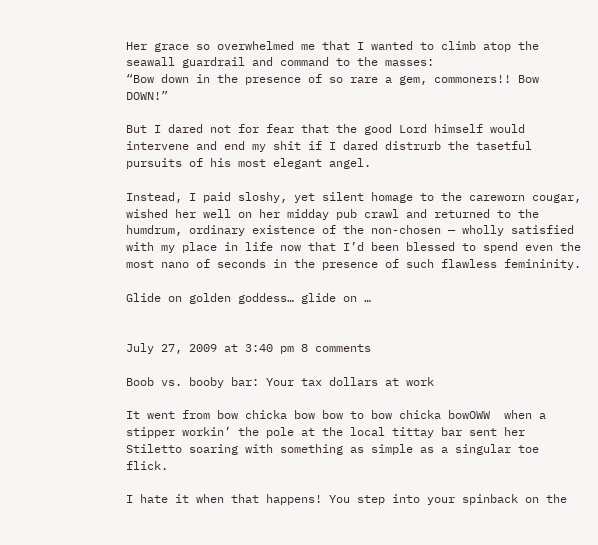Her grace so overwhelmed me that I wanted to climb atop the seawall guardrail and command to the masses:
“Bow down in the presence of so rare a gem, commoners!! Bow DOWN!”

But I dared not for fear that the good Lord himself would intervene and end my shit if I dared distrurb the tasetful pursuits of his most elegant angel.

Instead, I paid sloshy, yet silent homage to the careworn cougar, wished her well on her midday pub crawl and returned to the humdrum, ordinary existence of the non-chosen — wholly satisfied with my place in life now that I’d been blessed to spend even the most nano of seconds in the presence of such flawless femininity.

Glide on golden goddess… glide on …


July 27, 2009 at 3:40 pm 8 comments

Boob vs. booby bar: Your tax dollars at work

It went from bow chicka bow bow to bow chicka bowOWW  when a stipper workin’ the pole at the local tittay bar sent her Stiletto soaring with something as simple as a singular toe flick.

I hate it when that happens! You step into your spinback on the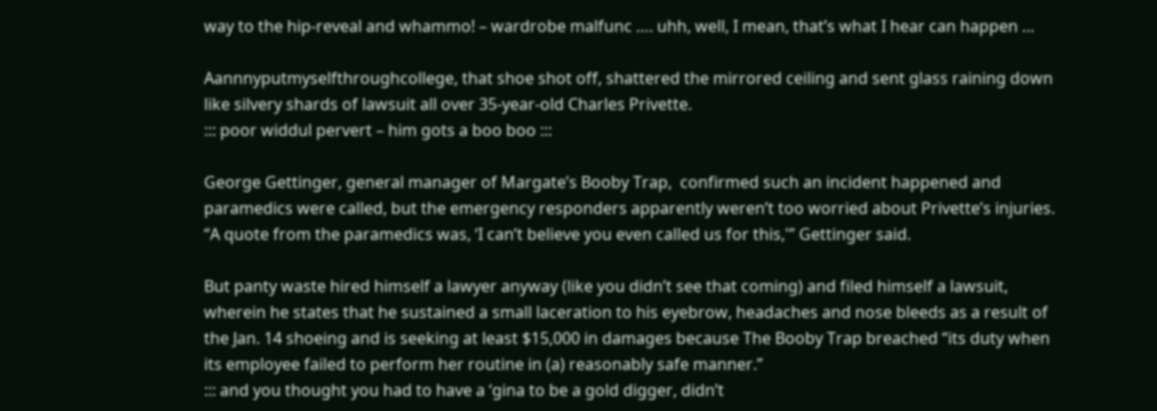way to the hip-reveal and whammo! – wardrobe malfunc …. uhh, well, I mean, that’s what I hear can happen …

Aannnyputmyselfthroughcollege, that shoe shot off, shattered the mirrored ceiling and sent glass raining down like silvery shards of lawsuit all over 35-year-old Charles Privette.
::: poor widdul pervert – him gots a boo boo :::

George Gettinger, general manager of Margate’s Booby Trap,  confirmed such an incident happened and paramedics were called, but the emergency responders apparently weren’t too worried about Privette’s injuries.
“A quote from the paramedics was, ‘I can’t believe you even called us for this,'” Gettinger said.

But panty waste hired himself a lawyer anyway (like you didn’t see that coming) and filed himself a lawsuit, wherein he states that he sustained a small laceration to his eyebrow, headaches and nose bleeds as a result of the Jan. 14 shoeing and is seeking at least $15,000 in damages because The Booby Trap breached “its duty when its employee failed to perform her routine in (a) reasonably safe manner.”
::: and you thought you had to have a ‘gina to be a gold digger, didn’t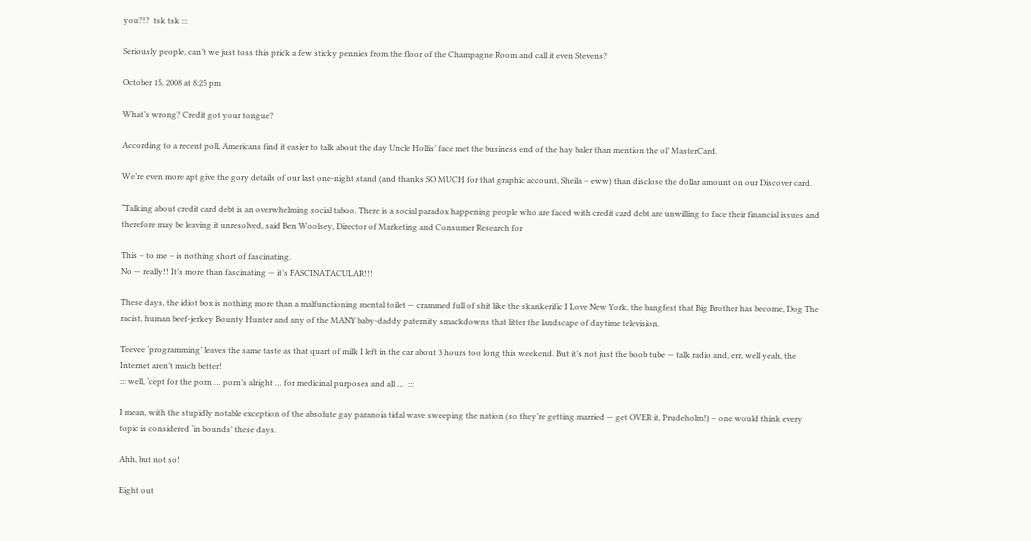you?!?  tsk tsk :::

Seriously people, can’t we just toss this prick a few sticky pennies from the floor of the Champagne Room and call it even Stevens?

October 15, 2008 at 8:25 pm

What’s wrong? Credit got your tongue?

According to a recent poll, Americans find it easier to talk about the day Uncle Hollis’ face met the business end of the hay baler than mention the ol’ MasterCard.

We’re even more apt give the gory details of our last one-night stand (and thanks SO MUCH for that graphic account, Sheila – eww) than disclose the dollar amount on our Discover card.

“Talking about credit card debt is an overwhelming social taboo. There is a social paradox happening people who are faced with credit card debt are unwilling to face their financial issues and therefore may be leaving it unresolved, said Ben Woolsey, Director of Marketing and Consumer Research for

This – to me – is nothing short of fascinating.
No — really!! It’s more than fascinating — it’s FASCINATACULAR!!!

These days, the idiot box is nothing more than a malfunctioning mental toilet — crammed full of shit like the skankerific I Love New York, the bangfest that Big Brother has become, Dog The racist, human beef-jerkey Bounty Hunter and any of the MANY baby-daddy paternity smackdowns that litter the landscape of daytime television.

Teevee ‘programming’ leaves the same taste as that quart of milk I left in the car about 3 hours too long this weekend. But it’s not just the boob tube — talk radio and, err, well yeah, the Internet aren’t much better!
::: well, ‘cept for the porn … porn’s alright … for medicinal purposes and all …  :::

I mean, with the stupidly notable exception of the absolute gay paranoia tidal wave sweeping the nation (so they’re getting married — get OVER it, Prudeholm!) – one would think every topic is considered ‘in bounds’ these days.

Ahh, but not so!

Eight out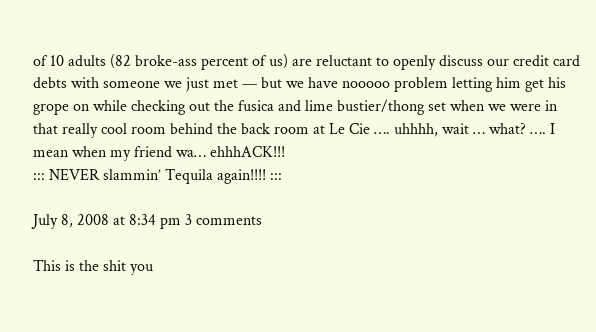of 10 adults (82 broke-ass percent of us) are reluctant to openly discuss our credit card debts with someone we just met — but we have nooooo problem letting him get his grope on while checking out the fusica and lime bustier/thong set when we were in that really cool room behind the back room at Le Cie …. uhhhh, wait … what? …. I mean when my friend wa… ehhhACK!!!
::: NEVER slammin’ Tequila again!!!! :::

July 8, 2008 at 8:34 pm 3 comments

This is the shit you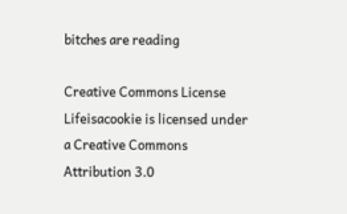bitches are reading

Creative Commons License
Lifeisacookie is licensed under a Creative Commons Attribution 3.0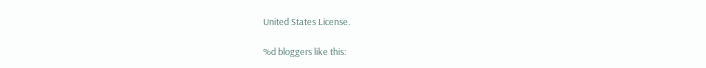United States License.

%d bloggers like this: